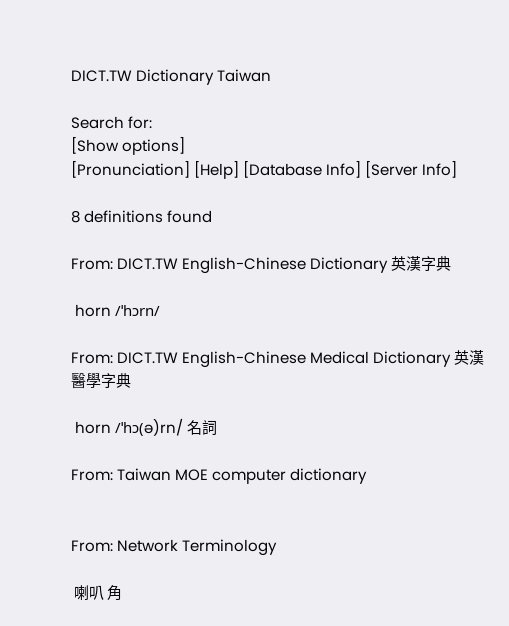DICT.TW Dictionary Taiwan

Search for:
[Show options]
[Pronunciation] [Help] [Database Info] [Server Info]

8 definitions found

From: DICT.TW English-Chinese Dictionary 英漢字典

 horn /ˈhɔrn/

From: DICT.TW English-Chinese Medical Dictionary 英漢醫學字典

 horn /ˈhɔ(ə)rn/ 名詞

From: Taiwan MOE computer dictionary


From: Network Terminology

 喇叭 角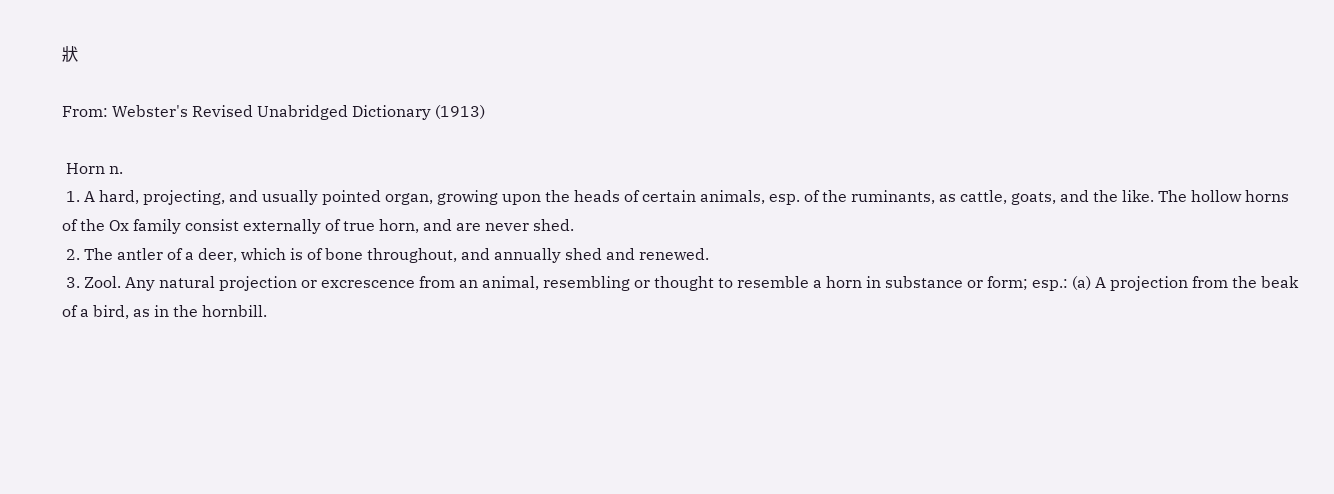狀

From: Webster's Revised Unabridged Dictionary (1913)

 Horn n.
 1. A hard, projecting, and usually pointed organ, growing upon the heads of certain animals, esp. of the ruminants, as cattle, goats, and the like. The hollow horns of the Ox family consist externally of true horn, and are never shed.
 2. The antler of a deer, which is of bone throughout, and annually shed and renewed.
 3. Zool. Any natural projection or excrescence from an animal, resembling or thought to resemble a horn in substance or form; esp.: (a) A projection from the beak of a bird, as in the hornbill.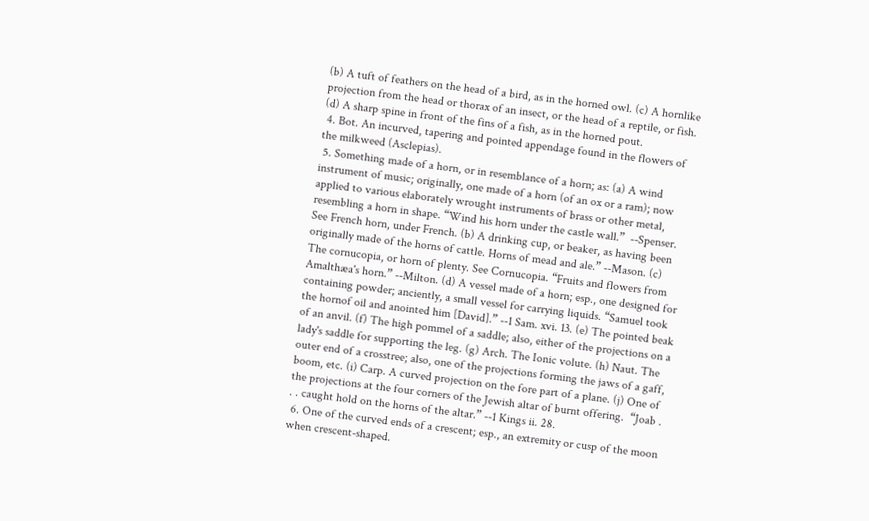(b) A tuft of feathers on the head of a bird, as in the horned owl. (c) A hornlike projection from the head or thorax of an insect, or the head of a reptile, or fish. (d) A sharp spine in front of the fins of a fish, as in the horned pout.
 4. Bot. An incurved, tapering and pointed appendage found in the flowers of the milkweed (Asclepias).
 5. Something made of a horn, or in resemblance of a horn; as: (a) A wind instrument of music; originally, one made of a horn (of an ox or a ram); now applied to various elaborately wrought instruments of brass or other metal, resembling a horn in shape. “Wind his horn under the castle wall.”  --Spenser. See French horn, under French. (b) A drinking cup, or beaker, as having been originally made of the horns of cattle. Horns of mead and ale.” --Mason. (c) The cornucopia, or horn of plenty. See Cornucopia. “Fruits and flowers from Amalthæa's horn.” --Milton. (d) A vessel made of a horn; esp., one designed for containing powder; anciently, a small vessel for carrying liquids. “Samuel took the hornof oil and anointed him [David].” --1 Sam. xvi. 13. (e) The pointed beak of an anvil. (f) The high pommel of a saddle; also, either of the projections on a lady's saddle for supporting the leg. (g) Arch. The Ionic volute. (h) Naut. The outer end of a crosstree; also, one of the projections forming the jaws of a gaff, boom, etc. (i) Carp. A curved projection on the fore part of a plane. (j) One of the projections at the four corners of the Jewish altar of burnt offering.  “Joab . . . caught hold on the horns of the altar.” --1 Kings ii. 28.
 6. One of the curved ends of a crescent; esp., an extremity or cusp of the moon when crescent-shaped.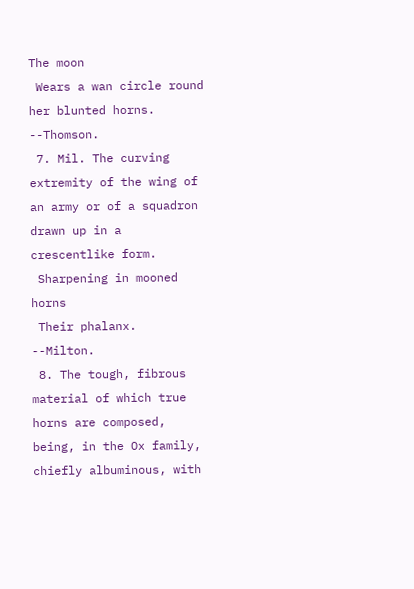The moon
 Wears a wan circle round her blunted horns.   --Thomson.
 7. Mil. The curving extremity of the wing of an army or of a squadron drawn up in a crescentlike form.
 Sharpening in mooned horns
 Their phalanx.   --Milton.
 8. The tough, fibrous material of which true horns are composed, being, in the Ox family, chiefly albuminous, with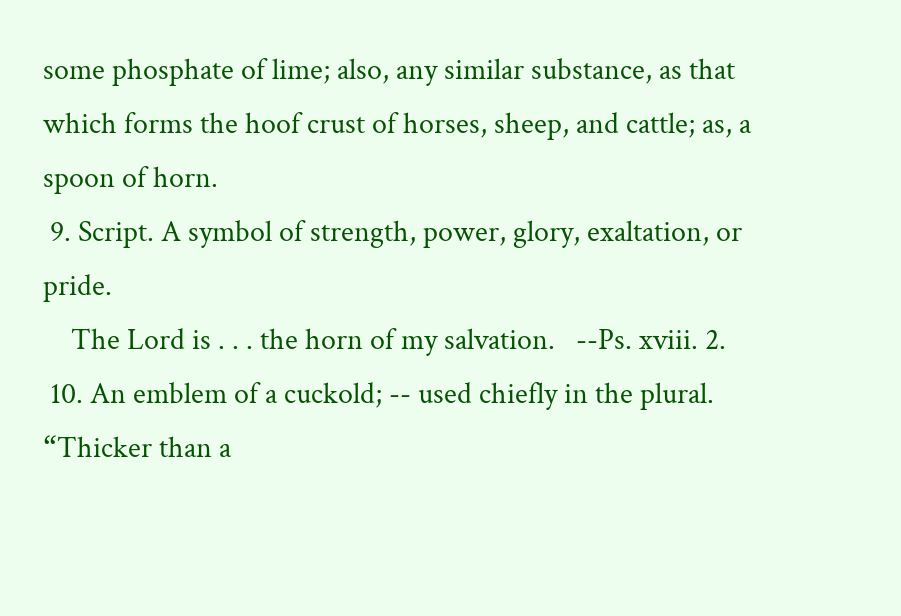some phosphate of lime; also, any similar substance, as that which forms the hoof crust of horses, sheep, and cattle; as, a spoon of horn.
 9. Script. A symbol of strength, power, glory, exaltation, or pride.
    The Lord is . . . the horn of my salvation.   --Ps. xviii. 2.
 10. An emblem of a cuckold; -- used chiefly in the plural. “Thicker than a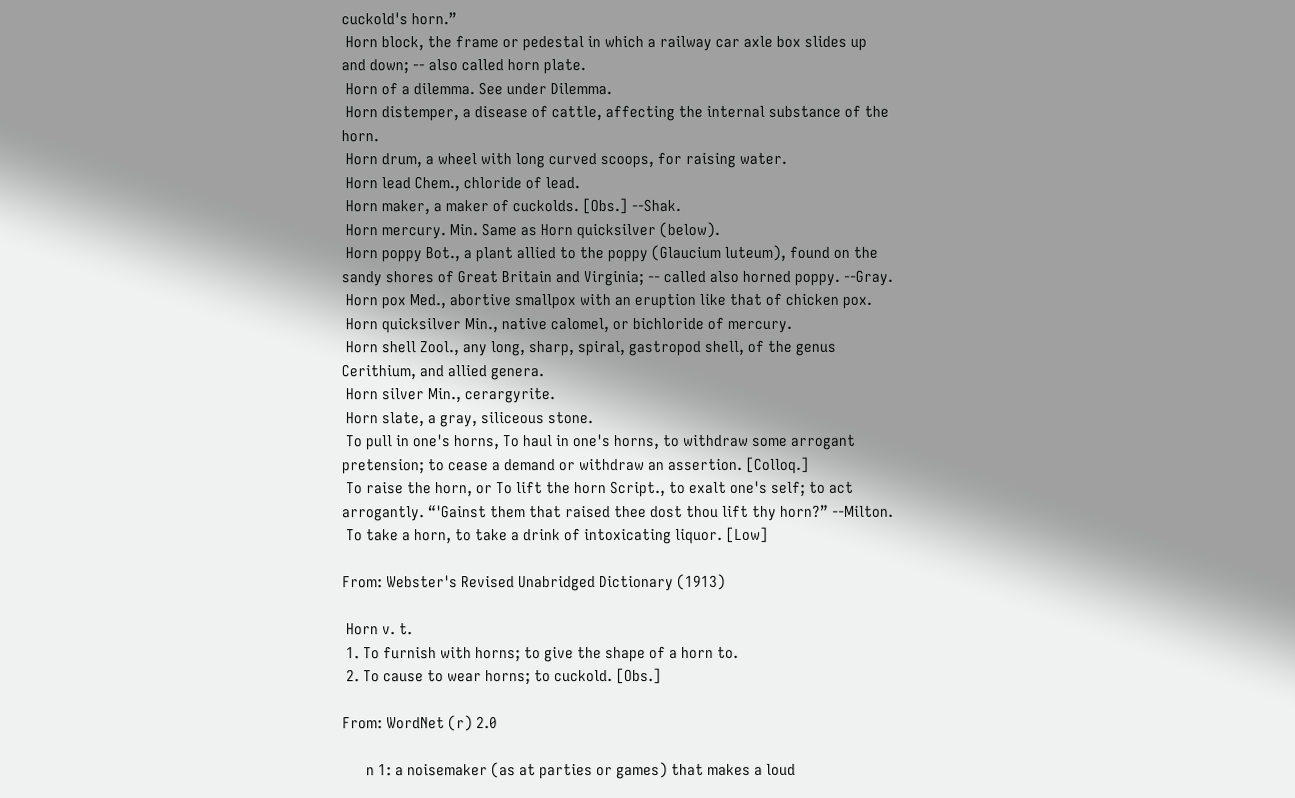cuckold's horn.”
 Horn block, the frame or pedestal in which a railway car axle box slides up and down; -- also called horn plate.
 Horn of a dilemma. See under Dilemma.
 Horn distemper, a disease of cattle, affecting the internal substance of the horn.
 Horn drum, a wheel with long curved scoops, for raising water.
 Horn lead Chem., chloride of lead.
 Horn maker, a maker of cuckolds. [Obs.] --Shak.
 Horn mercury. Min. Same as Horn quicksilver (below).
 Horn poppy Bot., a plant allied to the poppy (Glaucium luteum), found on the sandy shores of Great Britain and Virginia; -- called also horned poppy. --Gray.
 Horn pox Med., abortive smallpox with an eruption like that of chicken pox.
 Horn quicksilver Min., native calomel, or bichloride of mercury.
 Horn shell Zool., any long, sharp, spiral, gastropod shell, of the genus Cerithium, and allied genera.
 Horn silver Min., cerargyrite.
 Horn slate, a gray, siliceous stone.
 To pull in one's horns, To haul in one's horns, to withdraw some arrogant pretension; to cease a demand or withdraw an assertion. [Colloq.]
 To raise the horn, or To lift the horn Script., to exalt one's self; to act arrogantly. “'Gainst them that raised thee dost thou lift thy horn?” --Milton.
 To take a horn, to take a drink of intoxicating liquor. [Low]

From: Webster's Revised Unabridged Dictionary (1913)

 Horn v. t.
 1. To furnish with horns; to give the shape of a horn to.
 2. To cause to wear horns; to cuckold. [Obs.]

From: WordNet (r) 2.0

      n 1: a noisemaker (as at parties or games) that makes a loud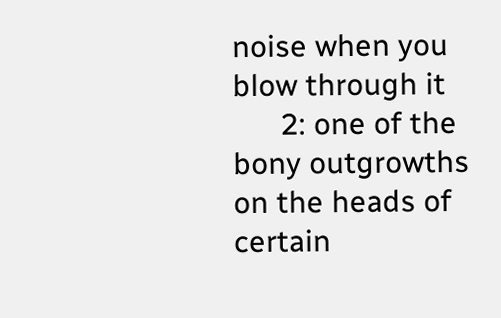noise when you blow through it
      2: one of the bony outgrowths on the heads of certain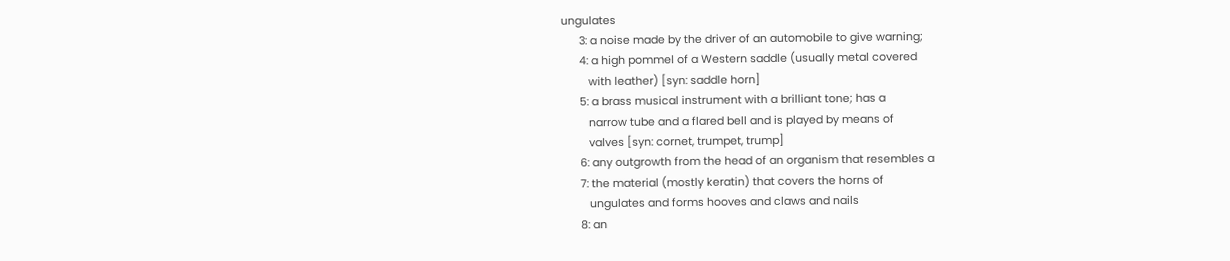ungulates
      3: a noise made by the driver of an automobile to give warning;
      4: a high pommel of a Western saddle (usually metal covered
         with leather) [syn: saddle horn]
      5: a brass musical instrument with a brilliant tone; has a
         narrow tube and a flared bell and is played by means of
         valves [syn: cornet, trumpet, trump]
      6: any outgrowth from the head of an organism that resembles a
      7: the material (mostly keratin) that covers the horns of
         ungulates and forms hooves and claws and nails
      8: an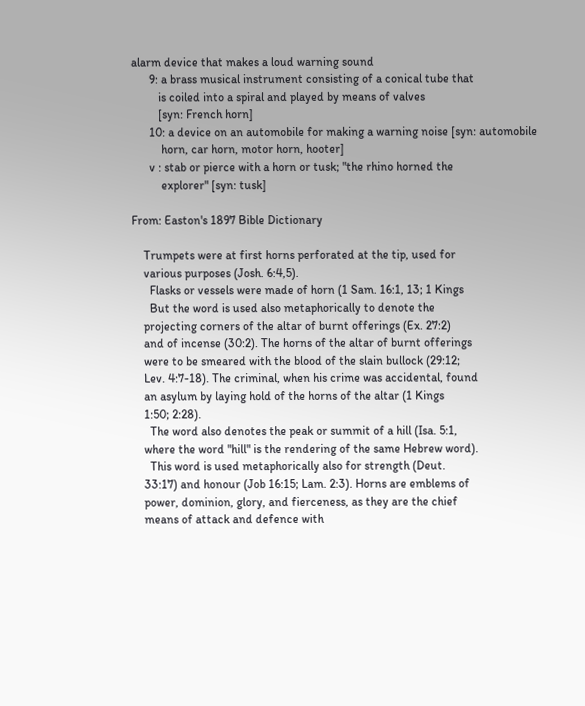alarm device that makes a loud warning sound
      9: a brass musical instrument consisting of a conical tube that
         is coiled into a spiral and played by means of valves
         [syn: French horn]
      10: a device on an automobile for making a warning noise [syn: automobile
          horn, car horn, motor horn, hooter]
      v : stab or pierce with a horn or tusk; "the rhino horned the
          explorer" [syn: tusk]

From: Easton's 1897 Bible Dictionary

    Trumpets were at first horns perforated at the tip, used for
    various purposes (Josh. 6:4,5).
      Flasks or vessels were made of horn (1 Sam. 16:1, 13; 1 Kings
      But the word is used also metaphorically to denote the
    projecting corners of the altar of burnt offerings (Ex. 27:2)
    and of incense (30:2). The horns of the altar of burnt offerings
    were to be smeared with the blood of the slain bullock (29:12;
    Lev. 4:7-18). The criminal, when his crime was accidental, found
    an asylum by laying hold of the horns of the altar (1 Kings
    1:50; 2:28).
      The word also denotes the peak or summit of a hill (Isa. 5:1,
    where the word "hill" is the rendering of the same Hebrew word).
      This word is used metaphorically also for strength (Deut.
    33:17) and honour (Job 16:15; Lam. 2:3). Horns are emblems of
    power, dominion, glory, and fierceness, as they are the chief
    means of attack and defence with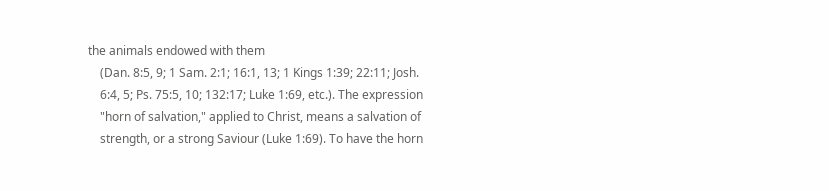the animals endowed with them
    (Dan. 8:5, 9; 1 Sam. 2:1; 16:1, 13; 1 Kings 1:39; 22:11; Josh.
    6:4, 5; Ps. 75:5, 10; 132:17; Luke 1:69, etc.). The expression
    "horn of salvation," applied to Christ, means a salvation of
    strength, or a strong Saviour (Luke 1:69). To have the horn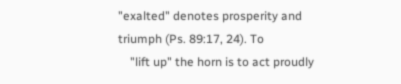"exalted" denotes prosperity and triumph (Ps. 89:17, 24). To
    "lift up" the horn is to act proudly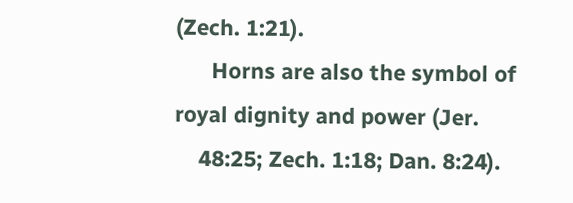(Zech. 1:21).
      Horns are also the symbol of royal dignity and power (Jer.
    48:25; Zech. 1:18; Dan. 8:24).